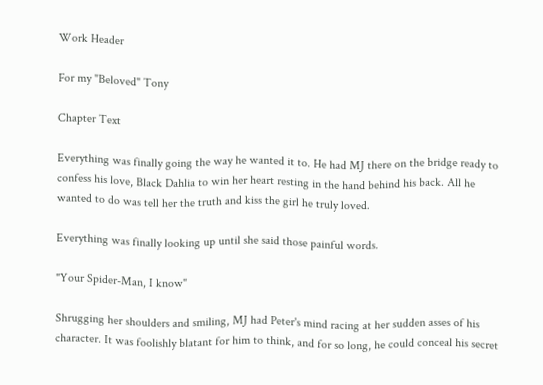Work Header

For my "Beloved" Tony

Chapter Text

Everything was finally going the way he wanted it to. He had MJ there on the bridge ready to confess his love, Black Dahlia to win her heart resting in the hand behind his back. All he wanted to do was tell her the truth and kiss the girl he truly loved.

Everything was finally looking up until she said those painful words.

"Your Spider-Man, I know"

Shrugging her shoulders and smiling, MJ had Peter's mind racing at her sudden asses of his character. It was foolishly blatant for him to think, and for so long, he could conceal his secret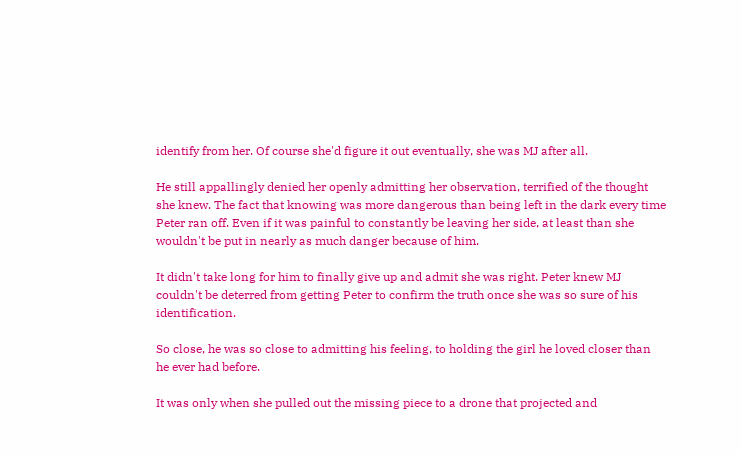identify from her. Of course she'd figure it out eventually, she was MJ after all.

He still appallingly denied her openly admitting her observation, terrified of the thought she knew. The fact that knowing was more dangerous than being left in the dark every time Peter ran off. Even if it was painful to constantly be leaving her side, at least than she wouldn't be put in nearly as much danger because of him.

It didn't take long for him to finally give up and admit she was right. Peter knew MJ couldn't be deterred from getting Peter to confirm the truth once she was so sure of his identification.

So close, he was so close to admitting his feeling, to holding the girl he loved closer than he ever had before.

It was only when she pulled out the missing piece to a drone that projected and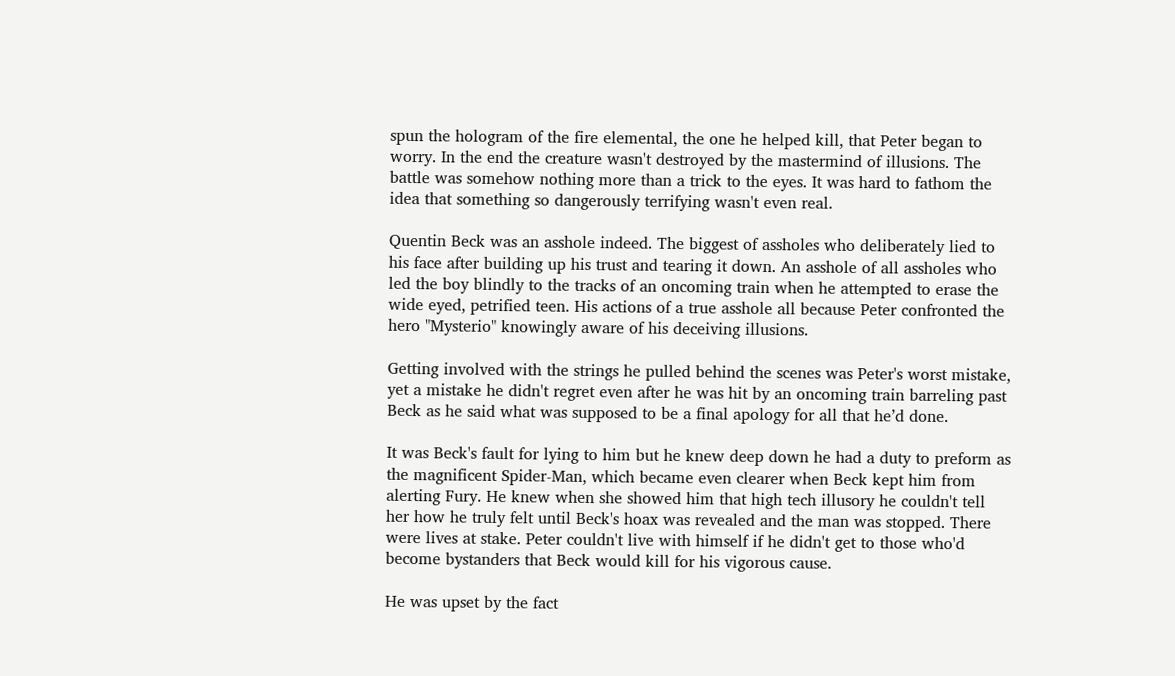spun the hologram of the fire elemental, the one he helped kill, that Peter began to worry. In the end the creature wasn't destroyed by the mastermind of illusions. The battle was somehow nothing more than a trick to the eyes. It was hard to fathom the idea that something so dangerously terrifying wasn't even real.

Quentin Beck was an asshole indeed. The biggest of assholes who deliberately lied to his face after building up his trust and tearing it down. An asshole of all assholes who led the boy blindly to the tracks of an oncoming train when he attempted to erase the wide eyed, petrified teen. His actions of a true asshole all because Peter confronted the hero "Mysterio" knowingly aware of his deceiving illusions.

Getting involved with the strings he pulled behind the scenes was Peter's worst mistake, yet a mistake he didn't regret even after he was hit by an oncoming train barreling past Beck as he said what was supposed to be a final apology for all that he’d done.

It was Beck's fault for lying to him but he knew deep down he had a duty to preform as the magnificent Spider-Man, which became even clearer when Beck kept him from alerting Fury. He knew when she showed him that high tech illusory he couldn't tell her how he truly felt until Beck's hoax was revealed and the man was stopped. There were lives at stake. Peter couldn't live with himself if he didn't get to those who'd become bystanders that Beck would kill for his vigorous cause.

He was upset by the fact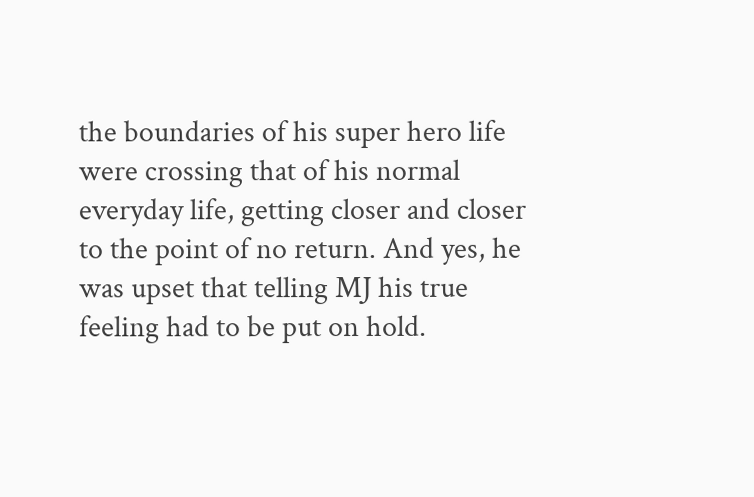the boundaries of his super hero life were crossing that of his normal everyday life, getting closer and closer to the point of no return. And yes, he was upset that telling MJ his true feeling had to be put on hold.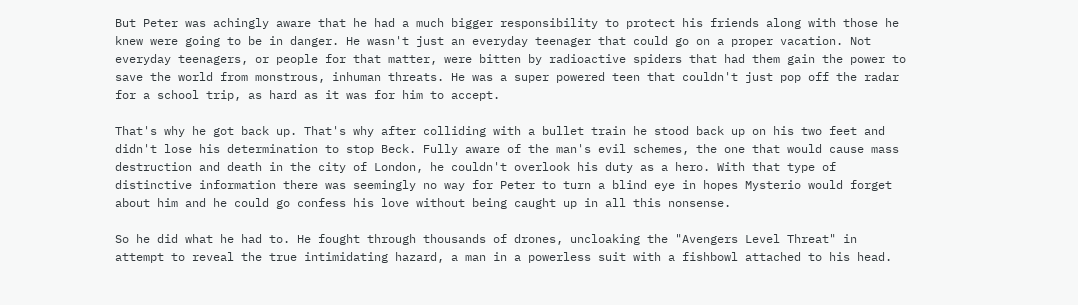But Peter was achingly aware that he had a much bigger responsibility to protect his friends along with those he knew were going to be in danger. He wasn't just an everyday teenager that could go on a proper vacation. Not everyday teenagers, or people for that matter, were bitten by radioactive spiders that had them gain the power to save the world from monstrous, inhuman threats. He was a super powered teen that couldn't just pop off the radar for a school trip, as hard as it was for him to accept.

That's why he got back up. That's why after colliding with a bullet train he stood back up on his two feet and didn't lose his determination to stop Beck. Fully aware of the man's evil schemes, the one that would cause mass destruction and death in the city of London, he couldn't overlook his duty as a hero. With that type of distinctive information there was seemingly no way for Peter to turn a blind eye in hopes Mysterio would forget about him and he could go confess his love without being caught up in all this nonsense.

So he did what he had to. He fought through thousands of drones, uncloaking the "Avengers Level Threat" in attempt to reveal the true intimidating hazard, a man in a powerless suit with a fishbowl attached to his head.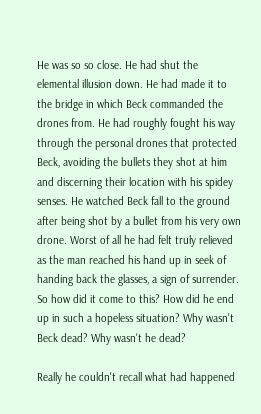He was so so close. He had shut the elemental illusion down. He had made it to the bridge in which Beck commanded the drones from. He had roughly fought his way through the personal drones that protected Beck, avoiding the bullets they shot at him and discerning their location with his spidey senses. He watched Beck fall to the ground after being shot by a bullet from his very own drone. Worst of all he had felt truly relieved  as the man reached his hand up in seek of handing back the glasses, a sign of surrender. So how did it come to this? How did he end up in such a hopeless situation? Why wasn't Beck dead? Why wasn't he dead?

Really he couldn't recall what had happened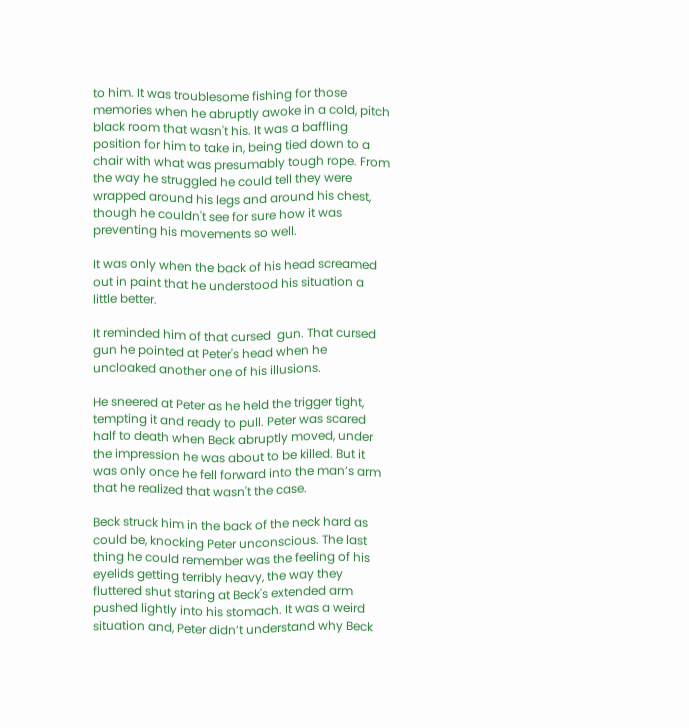to him. It was troublesome fishing for those memories when he abruptly awoke in a cold, pitch black room that wasn't his. It was a baffling position for him to take in, being tied down to a chair with what was presumably tough rope. From the way he struggled he could tell they were wrapped around his legs and around his chest, though he couldn't see for sure how it was preventing his movements so well.

It was only when the back of his head screamed out in paint that he understood his situation a little better.

It reminded him of that cursed  gun. That cursed gun he pointed at Peter's head when he uncloaked another one of his illusions.

He sneered at Peter as he held the trigger tight, tempting it and ready to pull. Peter was scared half to death when Beck abruptly moved, under the impression he was about to be killed. But it was only once he fell forward into the man’s arm that he realized that wasn't the case.

Beck struck him in the back of the neck hard as could be, knocking Peter unconscious. The last thing he could remember was the feeling of his eyelids getting terribly heavy, the way they fluttered shut staring at Beck's extended arm pushed lightly into his stomach. It was a weird situation and, Peter didn’t understand why Beck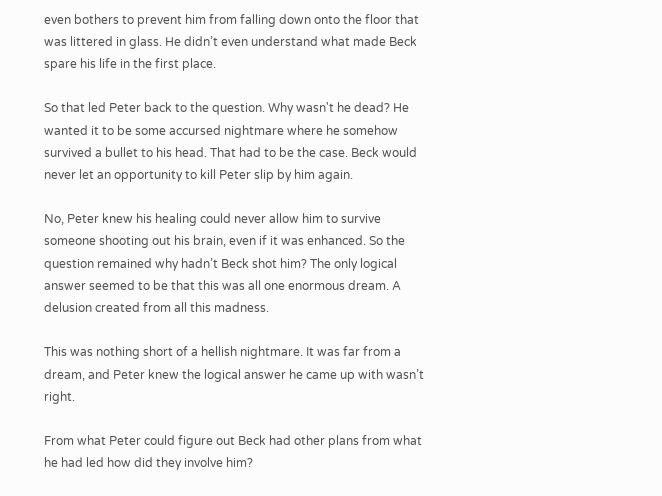even bothers to prevent him from falling down onto the floor that was littered in glass. He didn’t even understand what made Beck spare his life in the first place.

So that led Peter back to the question. Why wasn't he dead? He wanted it to be some accursed nightmare where he somehow survived a bullet to his head. That had to be the case. Beck would never let an opportunity to kill Peter slip by him again.

No, Peter knew his healing could never allow him to survive someone shooting out his brain, even if it was enhanced. So the question remained why hadn’t Beck shot him? The only logical answer seemed to be that this was all one enormous dream. A delusion created from all this madness.

This was nothing short of a hellish nightmare. It was far from a dream, and Peter knew the logical answer he came up with wasn’t right.

From what Peter could figure out Beck had other plans from what he had led how did they involve him?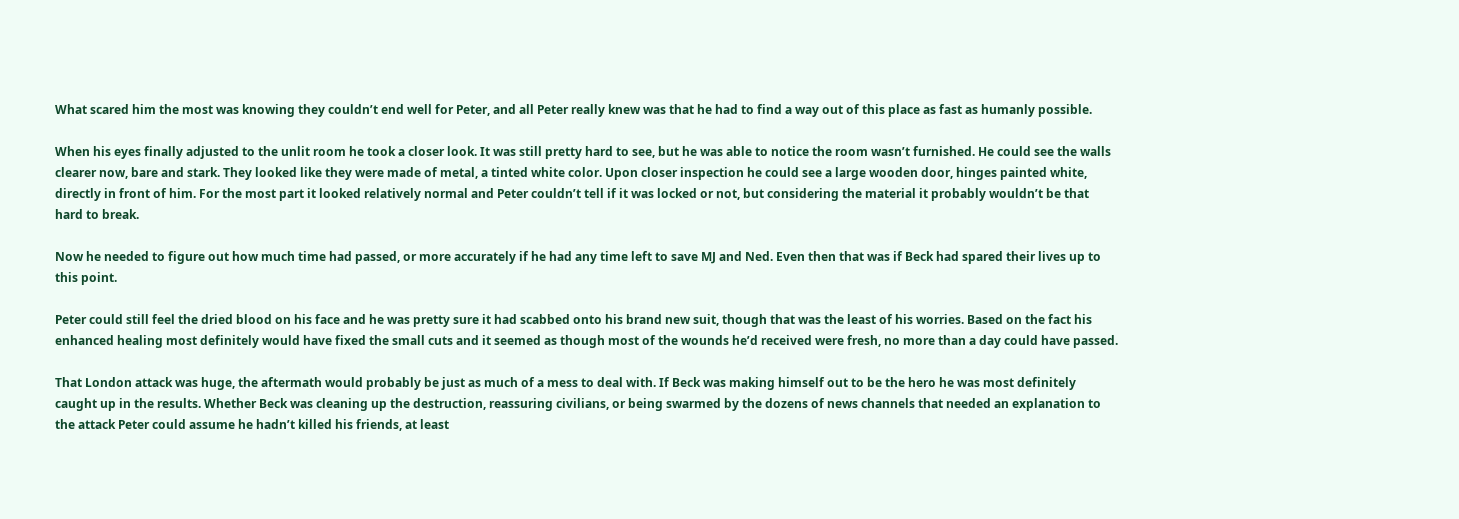What scared him the most was knowing they couldn’t end well for Peter, and all Peter really knew was that he had to find a way out of this place as fast as humanly possible.

When his eyes finally adjusted to the unlit room he took a closer look. It was still pretty hard to see, but he was able to notice the room wasn’t furnished. He could see the walls clearer now, bare and stark. They looked like they were made of metal, a tinted white color. Upon closer inspection he could see a large wooden door, hinges painted white, directly in front of him. For the most part it looked relatively normal and Peter couldn’t tell if it was locked or not, but considering the material it probably wouldn’t be that hard to break.

Now he needed to figure out how much time had passed, or more accurately if he had any time left to save MJ and Ned. Even then that was if Beck had spared their lives up to this point.

Peter could still feel the dried blood on his face and he was pretty sure it had scabbed onto his brand new suit, though that was the least of his worries. Based on the fact his enhanced healing most definitely would have fixed the small cuts and it seemed as though most of the wounds he’d received were fresh, no more than a day could have passed.

That London attack was huge, the aftermath would probably be just as much of a mess to deal with. If Beck was making himself out to be the hero he was most definitely caught up in the results. Whether Beck was cleaning up the destruction, reassuring civilians, or being swarmed by the dozens of news channels that needed an explanation to the attack Peter could assume he hadn’t killed his friends, at least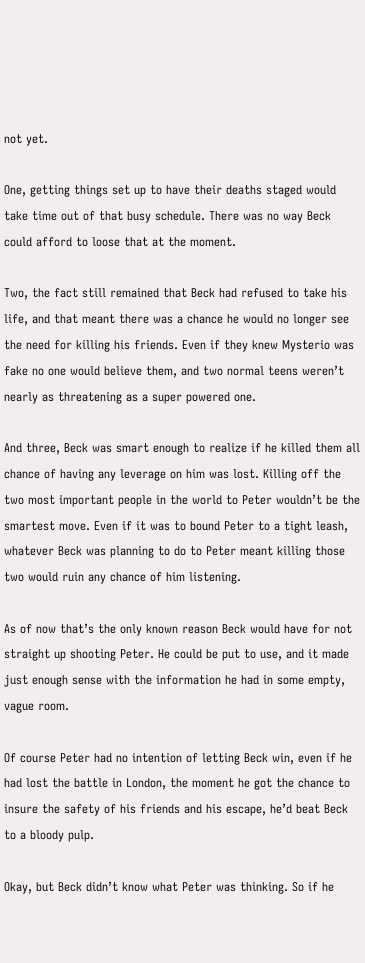not yet.

One, getting things set up to have their deaths staged would take time out of that busy schedule. There was no way Beck could afford to loose that at the moment.

Two, the fact still remained that Beck had refused to take his life, and that meant there was a chance he would no longer see the need for killing his friends. Even if they knew Mysterio was fake no one would believe them, and two normal teens weren’t nearly as threatening as a super powered one.

And three, Beck was smart enough to realize if he killed them all chance of having any leverage on him was lost. Killing off the two most important people in the world to Peter wouldn’t be the smartest move. Even if it was to bound Peter to a tight leash, whatever Beck was planning to do to Peter meant killing those two would ruin any chance of him listening.

As of now that’s the only known reason Beck would have for not straight up shooting Peter. He could be put to use, and it made just enough sense with the information he had in some empty, vague room.

Of course Peter had no intention of letting Beck win, even if he had lost the battle in London, the moment he got the chance to insure the safety of his friends and his escape, he’d beat Beck to a bloody pulp.

Okay, but Beck didn’t know what Peter was thinking. So if he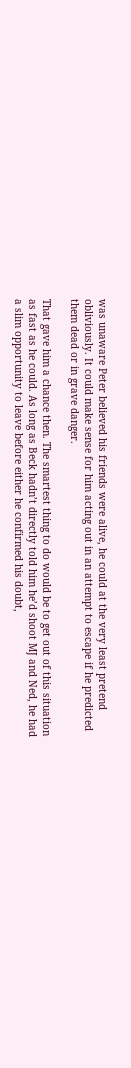was unaware Peter believed his friends were alive, he could at the very least pretend obliviously. It could make sense for him acting out in an attempt to escape if he predicted them dead or in grave danger.

That gave him a chance then. The smartest thing to do would be to get out of this situation as fast as he could. As long as Beck hadn’t directly told him he’d shoot MJ and Ned, he had a slim opportunity to leave before either he confirmed his doubt,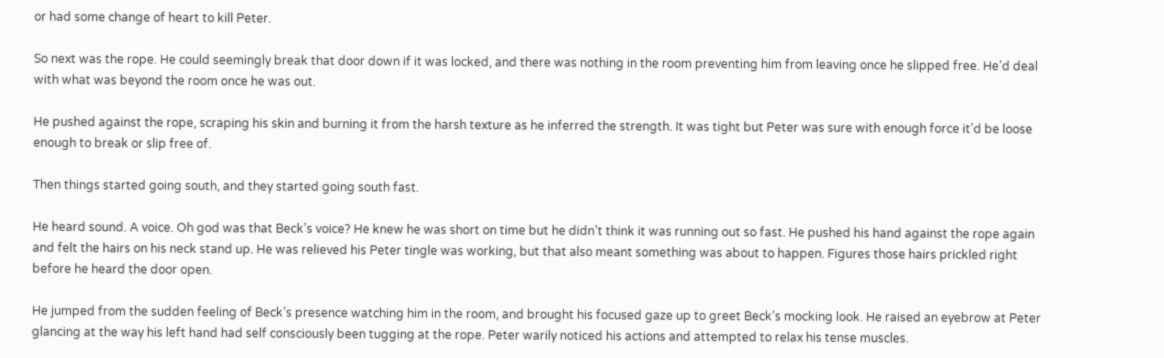or had some change of heart to kill Peter.

So next was the rope. He could seemingly break that door down if it was locked, and there was nothing in the room preventing him from leaving once he slipped free. He’d deal with what was beyond the room once he was out.

He pushed against the rope, scraping his skin and burning it from the harsh texture as he inferred the strength. It was tight but Peter was sure with enough force it’d be loose enough to break or slip free of.

Then things started going south, and they started going south fast.

He heard sound. A voice. Oh god was that Beck’s voice? He knew he was short on time but he didn’t think it was running out so fast. He pushed his hand against the rope again and felt the hairs on his neck stand up. He was relieved his Peter tingle was working, but that also meant something was about to happen. Figures those hairs prickled right before he heard the door open.

He jumped from the sudden feeling of Beck’s presence watching him in the room, and brought his focused gaze up to greet Beck’s mocking look. He raised an eyebrow at Peter glancing at the way his left hand had self consciously been tugging at the rope. Peter warily noticed his actions and attempted to relax his tense muscles.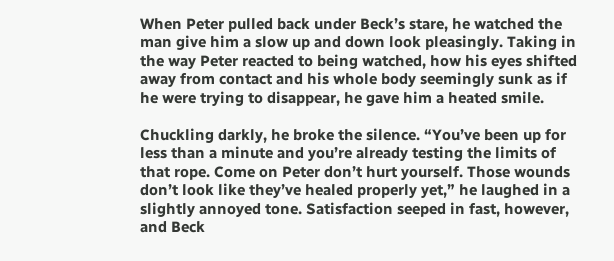When Peter pulled back under Beck’s stare, he watched the man give him a slow up and down look pleasingly. Taking in the way Peter reacted to being watched, how his eyes shifted away from contact and his whole body seemingly sunk as if he were trying to disappear, he gave him a heated smile.

Chuckling darkly, he broke the silence. “You’ve been up for less than a minute and you’re already testing the limits of that rope. Come on Peter don’t hurt yourself. Those wounds don’t look like they’ve healed properly yet,” he laughed in a slightly annoyed tone. Satisfaction seeped in fast, however, and Beck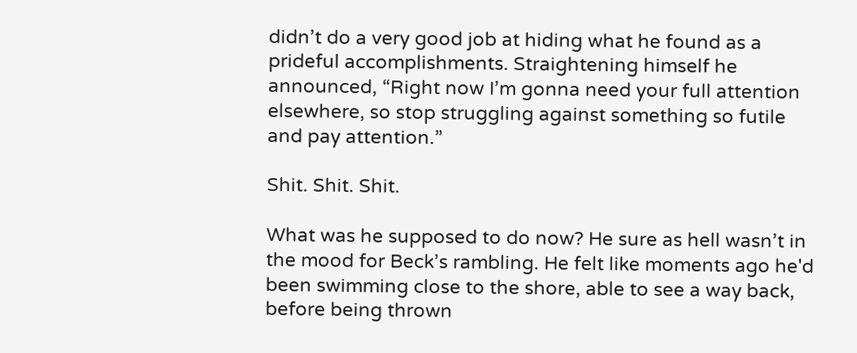didn’t do a very good job at hiding what he found as a prideful accomplishments. Straightening himself he announced, “Right now I’m gonna need your full attention elsewhere, so stop struggling against something so futile and pay attention.”

Shit. Shit. Shit.

What was he supposed to do now? He sure as hell wasn’t in the mood for Beck’s rambling. He felt like moments ago he'd been swimming close to the shore, able to see a way back, before being thrown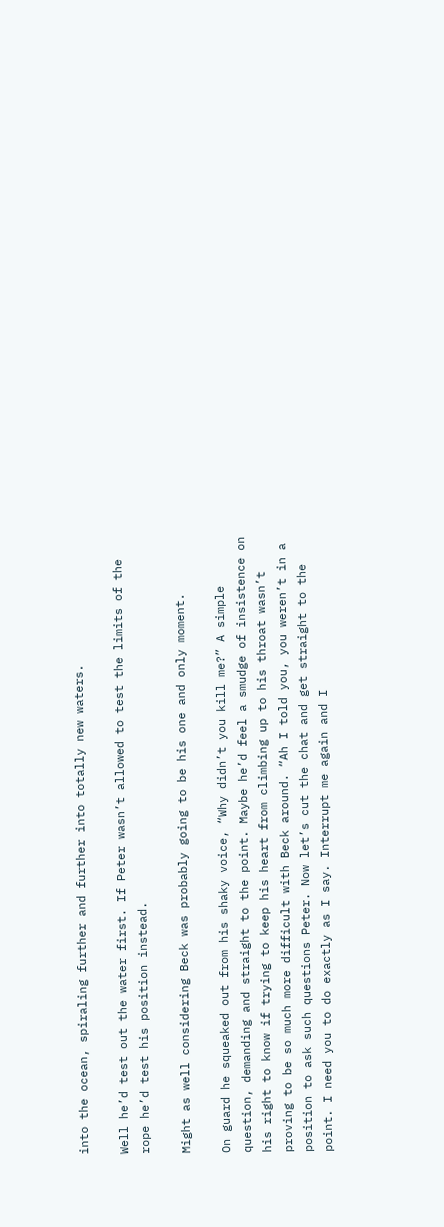into the ocean, spiraling further and further into totally new waters.

Well he’d test out the water first. If Peter wasn’t allowed to test the limits of the rope he’d test his position instead.

Might as well considering Beck was probably going to be his one and only moment.

On guard he squeaked out from his shaky voice, “Why didn’t you kill me?” A simple question, demanding and straight to the point. Maybe he’d feel a smudge of insistence on his right to know if trying to keep his heart from climbing up to his throat wasn’t proving to be so much more difficult with Beck around. “Ah I told you, you weren’t in a position to ask such questions Peter. Now let’s cut the chat and get straight to the point. I need you to do exactly as I say. Interrupt me again and I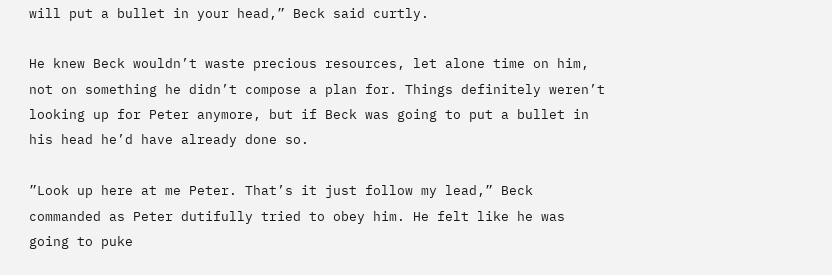will put a bullet in your head,” Beck said curtly.

He knew Beck wouldn’t waste precious resources, let alone time on him, not on something he didn’t compose a plan for. Things definitely weren’t looking up for Peter anymore, but if Beck was going to put a bullet in his head he’d have already done so.

”Look up here at me Peter. That’s it just follow my lead,” Beck commanded as Peter dutifully tried to obey him. He felt like he was going to puke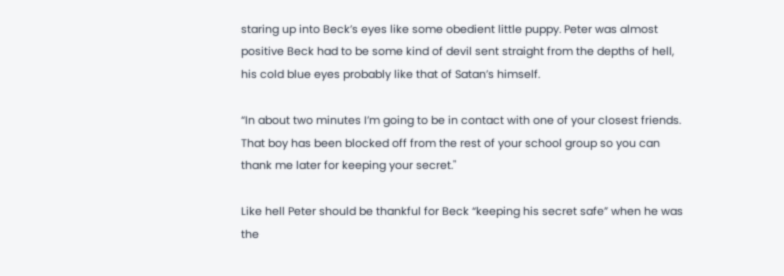staring up into Beck’s eyes like some obedient little puppy. Peter was almost positive Beck had to be some kind of devil sent straight from the depths of hell, his cold blue eyes probably like that of Satan’s himself.

“In about two minutes I’m going to be in contact with one of your closest friends. That boy has been blocked off from the rest of your school group so you can thank me later for keeping your secret."

Like hell Peter should be thankful for Beck “keeping his secret safe” when he was the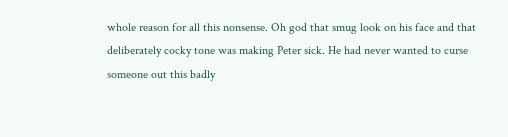whole reason for all this nonsense. Oh god that smug look on his face and that deliberately cocky tone was making Peter sick. He had never wanted to curse someone out this badly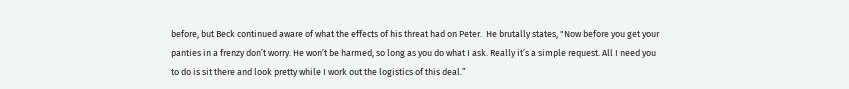before, but Beck continued aware of what the effects of his threat had on Peter.  He brutally states, "Now before you get your panties in a frenzy don’t worry. He won’t be harmed, so long as you do what I ask. Really it’s a simple request. All I need you to do is sit there and look pretty while I work out the logistics of this deal.”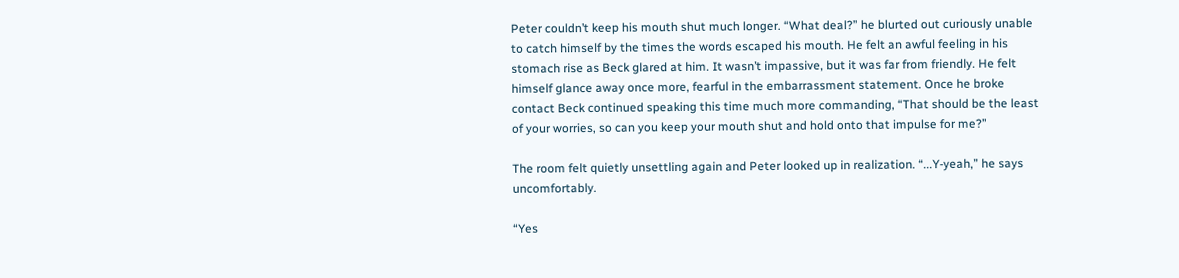Peter couldn’t keep his mouth shut much longer. “What deal?” he blurted out curiously unable to catch himself by the times the words escaped his mouth. He felt an awful feeling in his stomach rise as Beck glared at him. It wasn’t impassive, but it was far from friendly. He felt himself glance away once more, fearful in the embarrassment statement. Once he broke contact Beck continued speaking this time much more commanding, “That should be the least of your worries, so can you keep your mouth shut and hold onto that impulse for me?”

The room felt quietly unsettling again and Peter looked up in realization. “...Y-yeah,” he says uncomfortably.

“Yes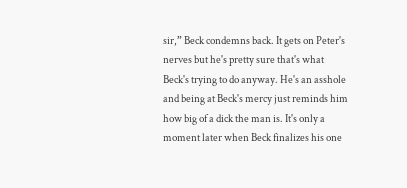sir,” Beck condemns back. It gets on Peter's nerves but he's pretty sure that's what Beck's trying to do anyway. He's an asshole and being at Beck's mercy just reminds him how big of a dick the man is. It's only a moment later when Beck finalizes his one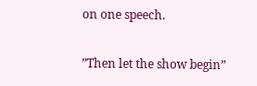on one speech.

”Then let the show begin”